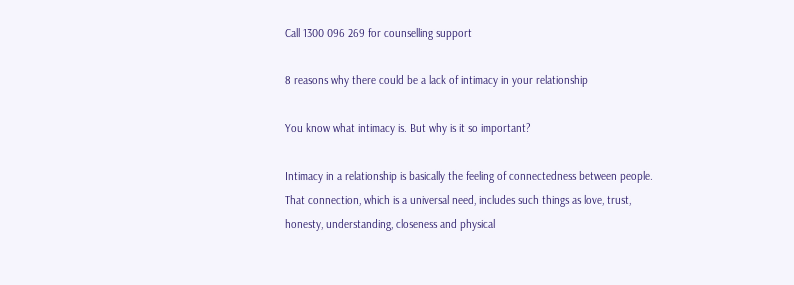Call 1300 096 269 for counselling support

8 reasons why there could be a lack of intimacy in your relationship

You know what intimacy is. But why is it so important?

Intimacy in a relationship is basically the feeling of connectedness between people. That connection, which is a universal need, includes such things as love, trust, honesty, understanding, closeness and physical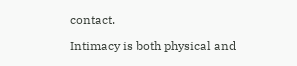contact.

Intimacy is both physical and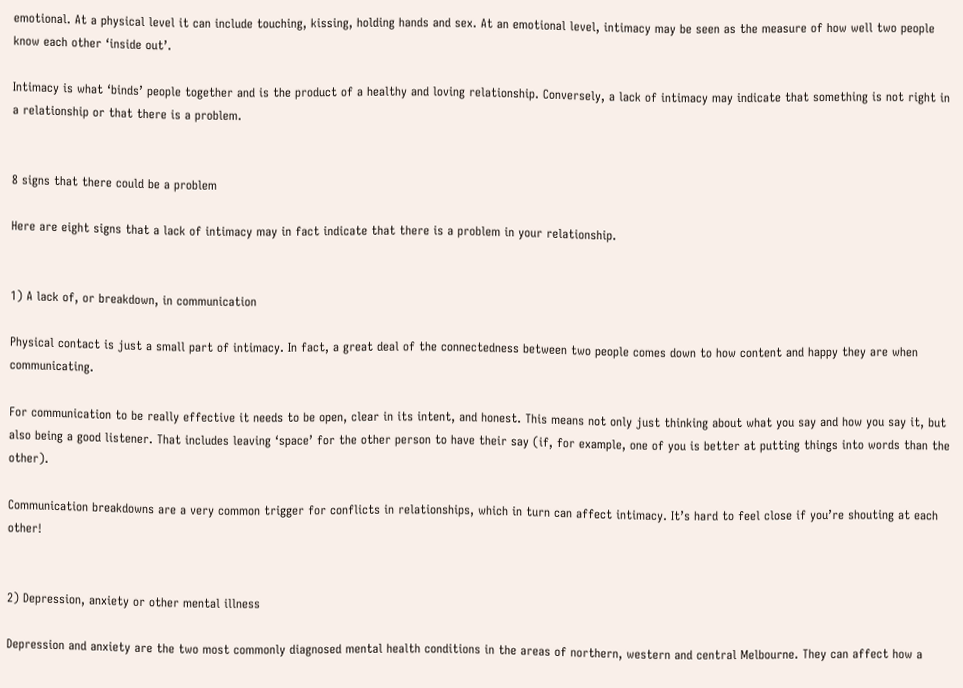emotional. At a physical level it can include touching, kissing, holding hands and sex. At an emotional level, intimacy may be seen as the measure of how well two people know each other ‘inside out’.

Intimacy is what ‘binds’ people together and is the product of a healthy and loving relationship. Conversely, a lack of intimacy may indicate that something is not right in a relationship or that there is a problem.


8 signs that there could be a problem

Here are eight signs that a lack of intimacy may in fact indicate that there is a problem in your relationship.


1) A lack of, or breakdown, in communication

Physical contact is just a small part of intimacy. In fact, a great deal of the connectedness between two people comes down to how content and happy they are when communicating.

For communication to be really effective it needs to be open, clear in its intent, and honest. This means not only just thinking about what you say and how you say it, but also being a good listener. That includes leaving ‘space’ for the other person to have their say (if, for example, one of you is better at putting things into words than the other).

Communication breakdowns are a very common trigger for conflicts in relationships, which in turn can affect intimacy. It’s hard to feel close if you’re shouting at each other!


2) Depression, anxiety or other mental illness

Depression and anxiety are the two most commonly diagnosed mental health conditions in the areas of northern, western and central Melbourne. They can affect how a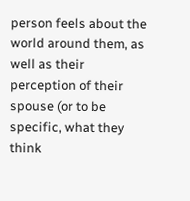person feels about the world around them, as well as their perception of their spouse (or to be specific, what they think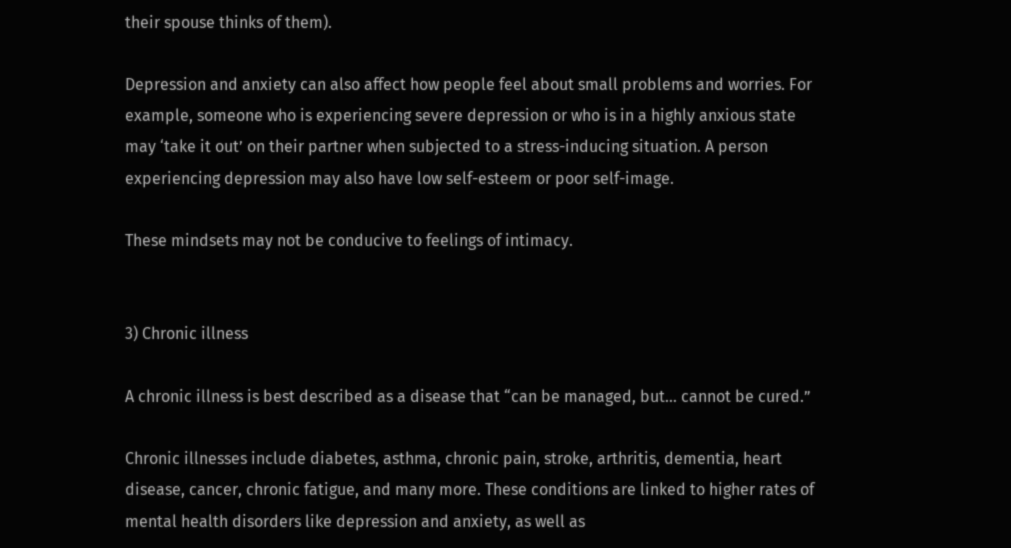their spouse thinks of them).

Depression and anxiety can also affect how people feel about small problems and worries. For example, someone who is experiencing severe depression or who is in a highly anxious state may ‘take it out’ on their partner when subjected to a stress-inducing situation. A person experiencing depression may also have low self-esteem or poor self-image.

These mindsets may not be conducive to feelings of intimacy.


3) Chronic illness

A chronic illness is best described as a disease that “can be managed, but… cannot be cured.”

Chronic illnesses include diabetes, asthma, chronic pain, stroke, arthritis, dementia, heart disease, cancer, chronic fatigue, and many more. These conditions are linked to higher rates of mental health disorders like depression and anxiety, as well as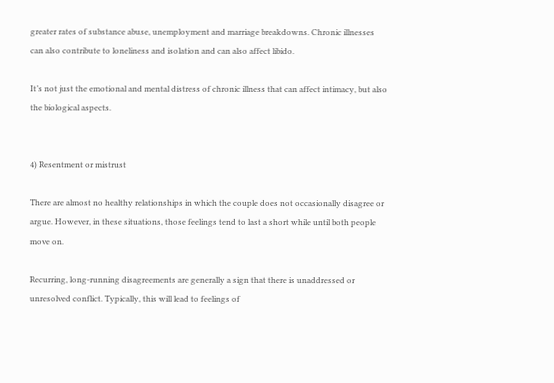greater rates of substance abuse, unemployment and marriage breakdowns. Chronic illnesses can also contribute to loneliness and isolation and can also affect libido.

It’s not just the emotional and mental distress of chronic illness that can affect intimacy, but also the biological aspects.


4) Resentment or mistrust

There are almost no healthy relationships in which the couple does not occasionally disagree or argue. However, in these situations, those feelings tend to last a short while until both people move on.

Recurring, long-running disagreements are generally a sign that there is unaddressed or unresolved conflict. Typically, this will lead to feelings of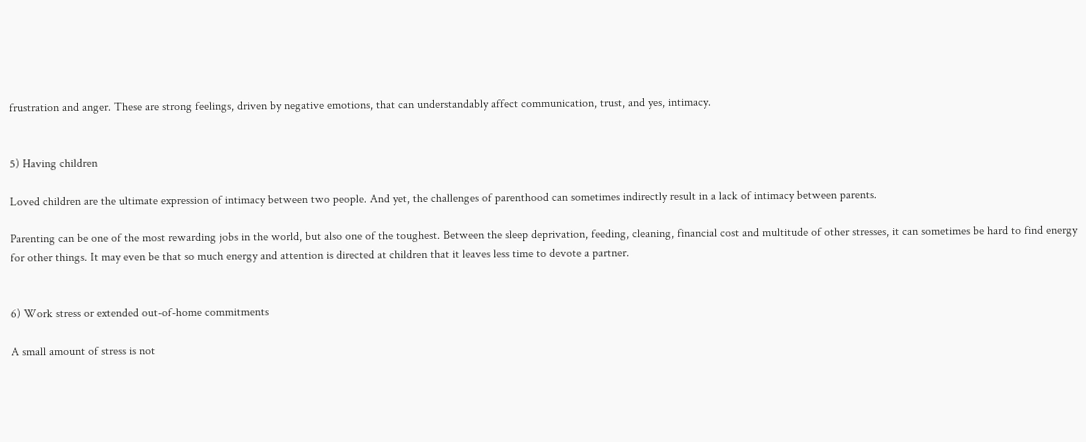frustration and anger. These are strong feelings, driven by negative emotions, that can understandably affect communication, trust, and yes, intimacy.


5) Having children

Loved children are the ultimate expression of intimacy between two people. And yet, the challenges of parenthood can sometimes indirectly result in a lack of intimacy between parents.

Parenting can be one of the most rewarding jobs in the world, but also one of the toughest. Between the sleep deprivation, feeding, cleaning, financial cost and multitude of other stresses, it can sometimes be hard to find energy for other things. It may even be that so much energy and attention is directed at children that it leaves less time to devote a partner.


6) Work stress or extended out-of-home commitments

A small amount of stress is not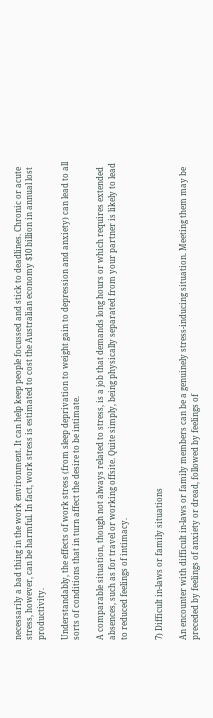necessarily a bad thing in the work environment. It can help keep people focussed and stick to deadlines. Chronic or acute stress, however, can be harmful. In fact, work stress is estimated to cost the Australian economy $10 billion in annual lost productivity.

Understandably, the effects of work stress (from sleep deprivation to weight gain to depression and anxiety) can lead to all sorts of conditions that in turn affect the desire to be intimate.

A comparable situation, though not always related to stress, is a job that demands long hours or which requires extended absences, such as for travel or working offsite. Quite simply, being physically separated from your partner is likely to lead to reduced feelings of intimacy.


7) Difficult in-laws or family situations

An encounter with difficult in-laws or family members can be a genuinely stress-inducing situation. Meeting them may be preceded by feelings of anxiety or dread, followed by feelings of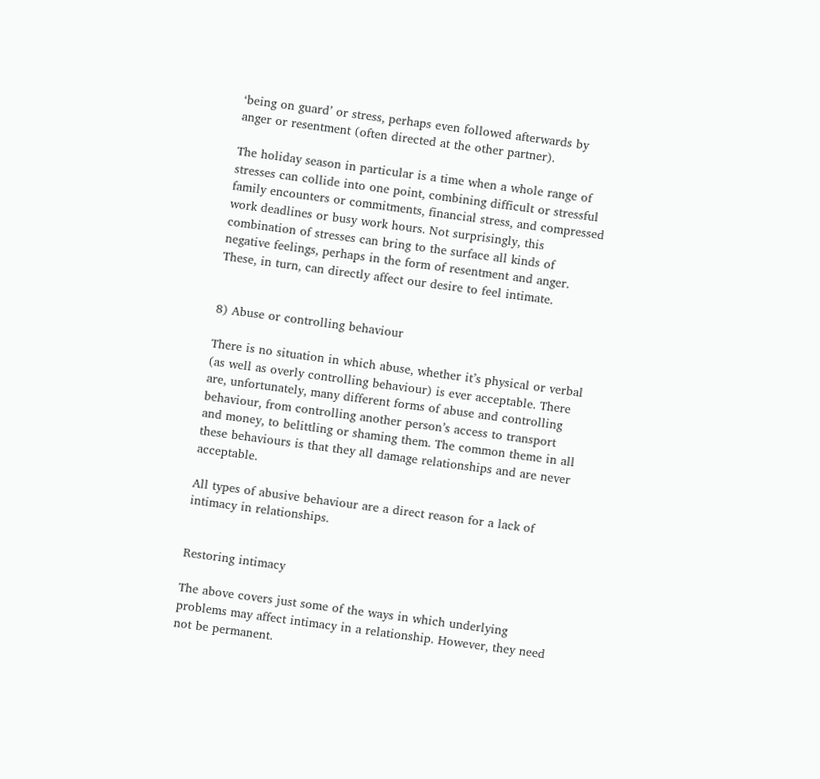‘being on guard’ or stress, perhaps even followed afterwards by anger or resentment (often directed at the other partner).

The holiday season in particular is a time when a whole range of stresses can collide into one point, combining difficult or stressful family encounters or commitments, financial stress, and compressed work deadlines or busy work hours. Not surprisingly, this combination of stresses can bring to the surface all kinds of negative feelings, perhaps in the form of resentment and anger. These, in turn, can directly affect our desire to feel intimate.


8) Abuse or controlling behaviour

There is no situation in which abuse, whether it’s physical or verbal (as well as overly controlling behaviour) is ever acceptable. There are, unfortunately, many different forms of abuse and controlling behaviour, from controlling another person’s access to transport and money, to belittling or shaming them. The common theme in all these behaviours is that they all damage relationships and are never acceptable.

All types of abusive behaviour are a direct reason for a lack of intimacy in relationships.


Restoring intimacy

The above covers just some of the ways in which underlying problems may affect intimacy in a relationship. However, they need not be permanent.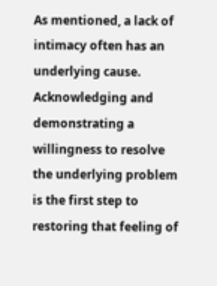As mentioned, a lack of intimacy often has an underlying cause. Acknowledging and demonstrating a willingness to resolve the underlying problem is the first step to restoring that feeling of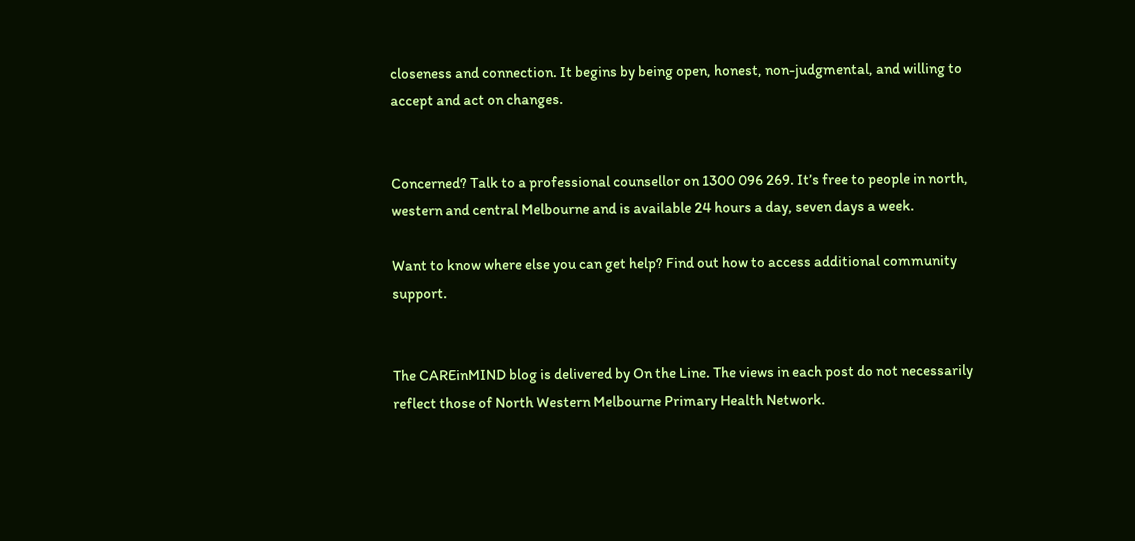closeness and connection. It begins by being open, honest, non-judgmental, and willing to accept and act on changes.


Concerned? Talk to a professional counsellor on 1300 096 269. It’s free to people in north, western and central Melbourne and is available 24 hours a day, seven days a week.

Want to know where else you can get help? Find out how to access additional community support.


The CAREinMIND blog is delivered by On the Line. The views in each post do not necessarily reflect those of North Western Melbourne Primary Health Network.